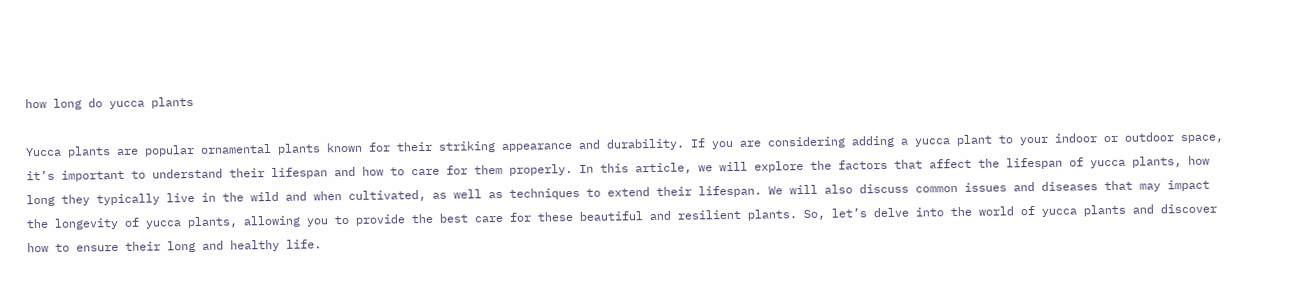how long do yucca plants

Yucca plants are popular ornamental plants known for their striking appearance and durability. If you are considering adding a yucca plant to your indoor or outdoor space, it’s important to understand their lifespan and how to care for them properly. In this article, we will explore the factors that affect the lifespan of yucca plants, how long they typically live in the wild and when cultivated, as well as techniques to extend their lifespan. We will also discuss common issues and diseases that may impact the longevity of yucca plants, allowing you to provide the best care for these beautiful and resilient plants. So, let’s delve into the world of yucca plants and discover how to ensure their long and healthy life.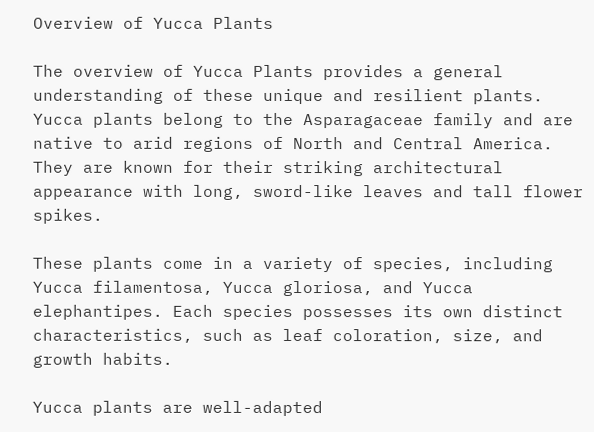Overview of Yucca Plants

The overview of Yucca Plants provides a general understanding of these unique and resilient plants. Yucca plants belong to the Asparagaceae family and are native to arid regions of North and Central America. They are known for their striking architectural appearance with long, sword-like leaves and tall flower spikes.

These plants come in a variety of species, including Yucca filamentosa, Yucca gloriosa, and Yucca elephantipes. Each species possesses its own distinct characteristics, such as leaf coloration, size, and growth habits.

Yucca plants are well-adapted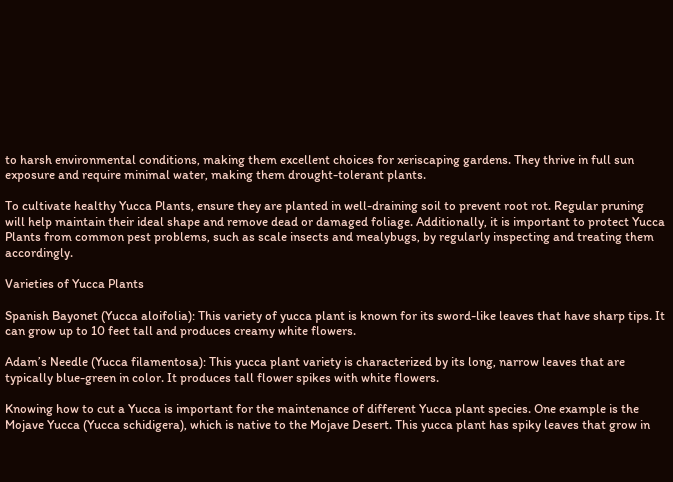to harsh environmental conditions, making them excellent choices for xeriscaping gardens. They thrive in full sun exposure and require minimal water, making them drought-tolerant plants.

To cultivate healthy Yucca Plants, ensure they are planted in well-draining soil to prevent root rot. Regular pruning will help maintain their ideal shape and remove dead or damaged foliage. Additionally, it is important to protect Yucca Plants from common pest problems, such as scale insects and mealybugs, by regularly inspecting and treating them accordingly.

Varieties of Yucca Plants

Spanish Bayonet (Yucca aloifolia): This variety of yucca plant is known for its sword-like leaves that have sharp tips. It can grow up to 10 feet tall and produces creamy white flowers.

Adam’s Needle (Yucca filamentosa): This yucca plant variety is characterized by its long, narrow leaves that are typically blue-green in color. It produces tall flower spikes with white flowers.

Knowing how to cut a Yucca is important for the maintenance of different Yucca plant species. One example is the Mojave Yucca (Yucca schidigera), which is native to the Mojave Desert. This yucca plant has spiky leaves that grow in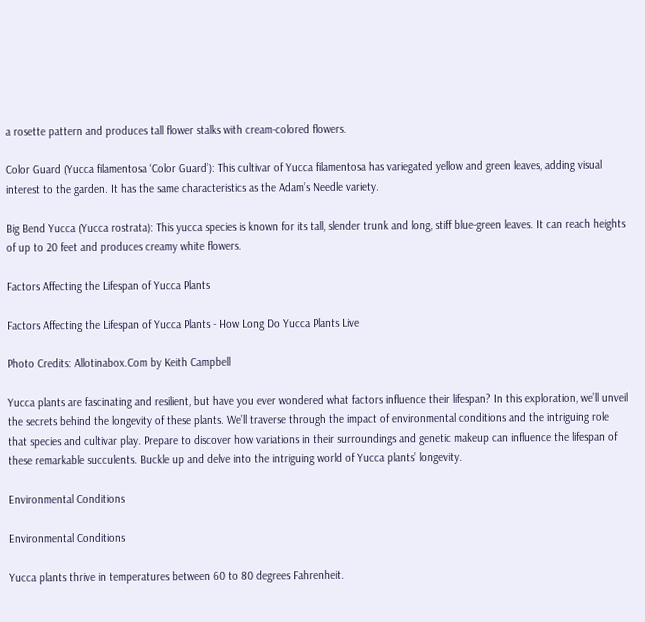a rosette pattern and produces tall flower stalks with cream-colored flowers.

Color Guard (Yucca filamentosa ‘Color Guard’): This cultivar of Yucca filamentosa has variegated yellow and green leaves, adding visual interest to the garden. It has the same characteristics as the Adam’s Needle variety.

Big Bend Yucca (Yucca rostrata): This yucca species is known for its tall, slender trunk and long, stiff blue-green leaves. It can reach heights of up to 20 feet and produces creamy white flowers.

Factors Affecting the Lifespan of Yucca Plants

Factors Affecting the Lifespan of Yucca Plants - How Long Do Yucca Plants Live

Photo Credits: Allotinabox.Com by Keith Campbell

Yucca plants are fascinating and resilient, but have you ever wondered what factors influence their lifespan? In this exploration, we’ll unveil the secrets behind the longevity of these plants. We’ll traverse through the impact of environmental conditions and the intriguing role that species and cultivar play. Prepare to discover how variations in their surroundings and genetic makeup can influence the lifespan of these remarkable succulents. Buckle up and delve into the intriguing world of Yucca plants’ longevity.

Environmental Conditions

Environmental Conditions

Yucca plants thrive in temperatures between 60 to 80 degrees Fahrenheit.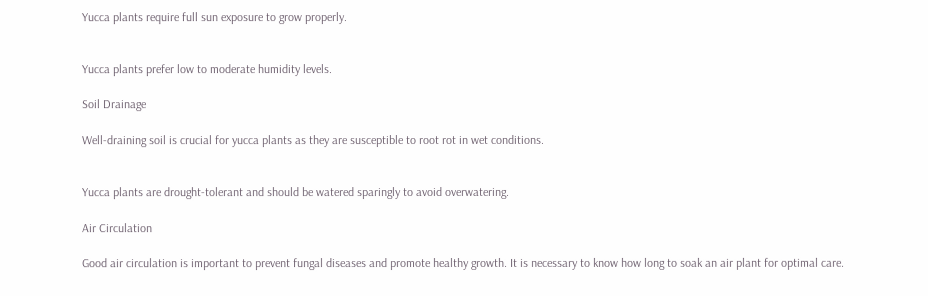Yucca plants require full sun exposure to grow properly.


Yucca plants prefer low to moderate humidity levels.

Soil Drainage

Well-draining soil is crucial for yucca plants as they are susceptible to root rot in wet conditions.


Yucca plants are drought-tolerant and should be watered sparingly to avoid overwatering.

Air Circulation

Good air circulation is important to prevent fungal diseases and promote healthy growth. It is necessary to know how long to soak an air plant for optimal care.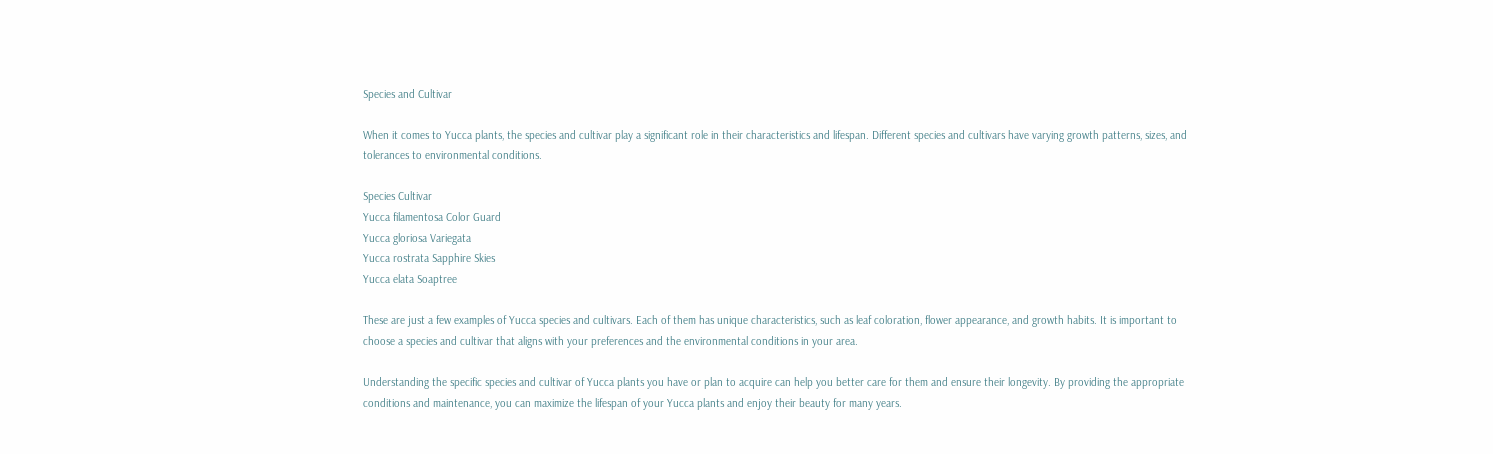Species and Cultivar

When it comes to Yucca plants, the species and cultivar play a significant role in their characteristics and lifespan. Different species and cultivars have varying growth patterns, sizes, and tolerances to environmental conditions.

Species Cultivar
Yucca filamentosa Color Guard
Yucca gloriosa Variegata
Yucca rostrata Sapphire Skies
Yucca elata Soaptree

These are just a few examples of Yucca species and cultivars. Each of them has unique characteristics, such as leaf coloration, flower appearance, and growth habits. It is important to choose a species and cultivar that aligns with your preferences and the environmental conditions in your area.

Understanding the specific species and cultivar of Yucca plants you have or plan to acquire can help you better care for them and ensure their longevity. By providing the appropriate conditions and maintenance, you can maximize the lifespan of your Yucca plants and enjoy their beauty for many years.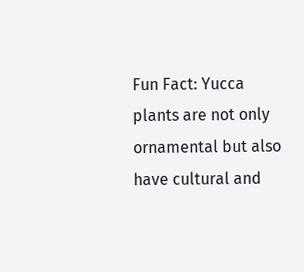Fun Fact: Yucca plants are not only ornamental but also have cultural and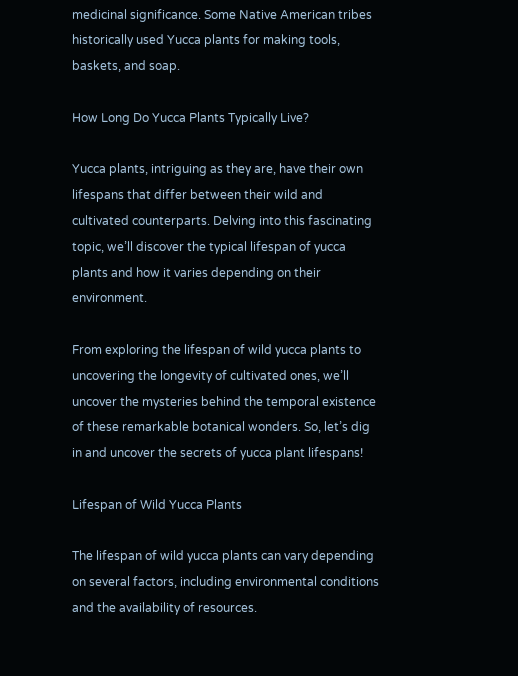medicinal significance. Some Native American tribes historically used Yucca plants for making tools, baskets, and soap.

How Long Do Yucca Plants Typically Live?

Yucca plants, intriguing as they are, have their own lifespans that differ between their wild and cultivated counterparts. Delving into this fascinating topic, we’ll discover the typical lifespan of yucca plants and how it varies depending on their environment.

From exploring the lifespan of wild yucca plants to uncovering the longevity of cultivated ones, we’ll uncover the mysteries behind the temporal existence of these remarkable botanical wonders. So, let’s dig in and uncover the secrets of yucca plant lifespans!

Lifespan of Wild Yucca Plants

The lifespan of wild yucca plants can vary depending on several factors, including environmental conditions and the availability of resources.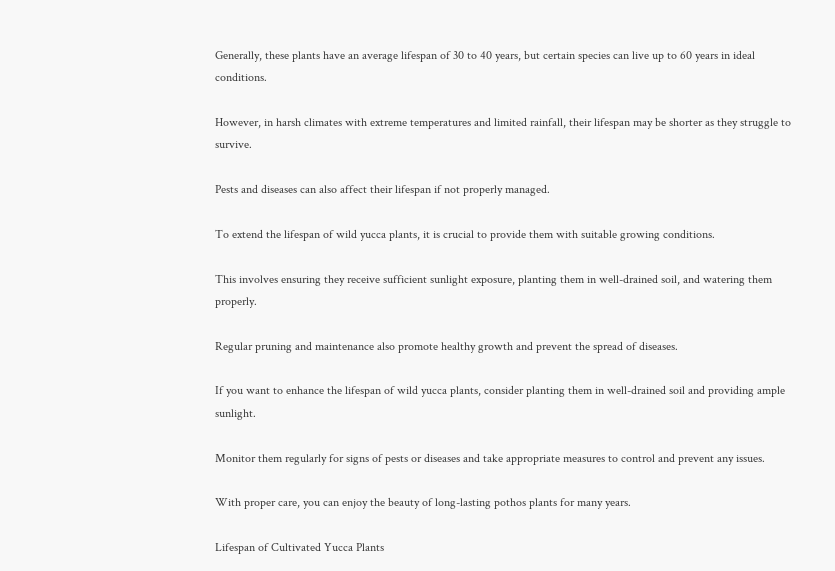Generally, these plants have an average lifespan of 30 to 40 years, but certain species can live up to 60 years in ideal conditions.

However, in harsh climates with extreme temperatures and limited rainfall, their lifespan may be shorter as they struggle to survive.

Pests and diseases can also affect their lifespan if not properly managed.

To extend the lifespan of wild yucca plants, it is crucial to provide them with suitable growing conditions.

This involves ensuring they receive sufficient sunlight exposure, planting them in well-drained soil, and watering them properly.

Regular pruning and maintenance also promote healthy growth and prevent the spread of diseases.

If you want to enhance the lifespan of wild yucca plants, consider planting them in well-drained soil and providing ample sunlight.

Monitor them regularly for signs of pests or diseases and take appropriate measures to control and prevent any issues.

With proper care, you can enjoy the beauty of long-lasting pothos plants for many years.

Lifespan of Cultivated Yucca Plants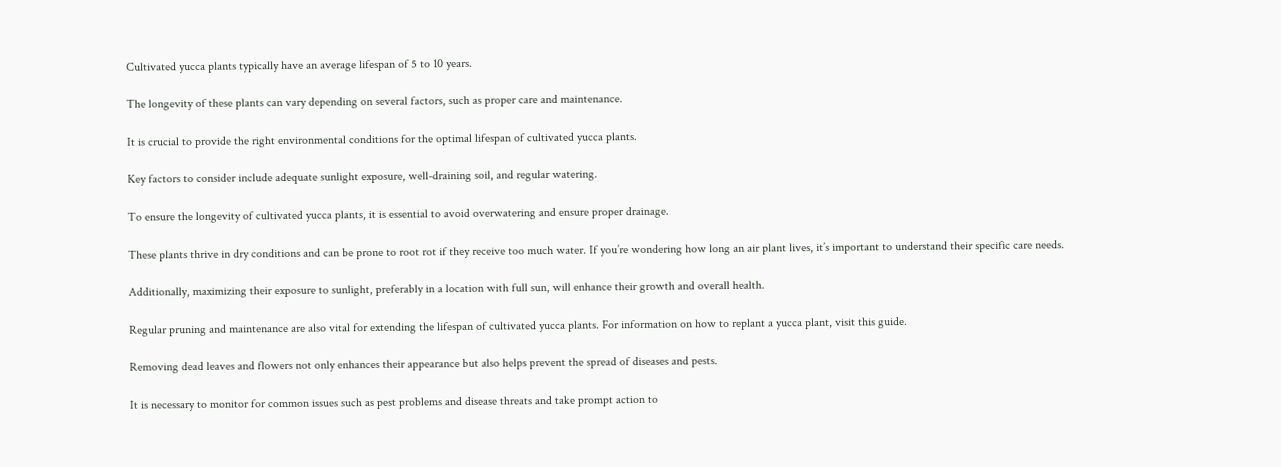Cultivated yucca plants typically have an average lifespan of 5 to 10 years.

The longevity of these plants can vary depending on several factors, such as proper care and maintenance.

It is crucial to provide the right environmental conditions for the optimal lifespan of cultivated yucca plants.

Key factors to consider include adequate sunlight exposure, well-draining soil, and regular watering.

To ensure the longevity of cultivated yucca plants, it is essential to avoid overwatering and ensure proper drainage.

These plants thrive in dry conditions and can be prone to root rot if they receive too much water. If you’re wondering how long an air plant lives, it’s important to understand their specific care needs.

Additionally, maximizing their exposure to sunlight, preferably in a location with full sun, will enhance their growth and overall health.

Regular pruning and maintenance are also vital for extending the lifespan of cultivated yucca plants. For information on how to replant a yucca plant, visit this guide.

Removing dead leaves and flowers not only enhances their appearance but also helps prevent the spread of diseases and pests.

It is necessary to monitor for common issues such as pest problems and disease threats and take prompt action to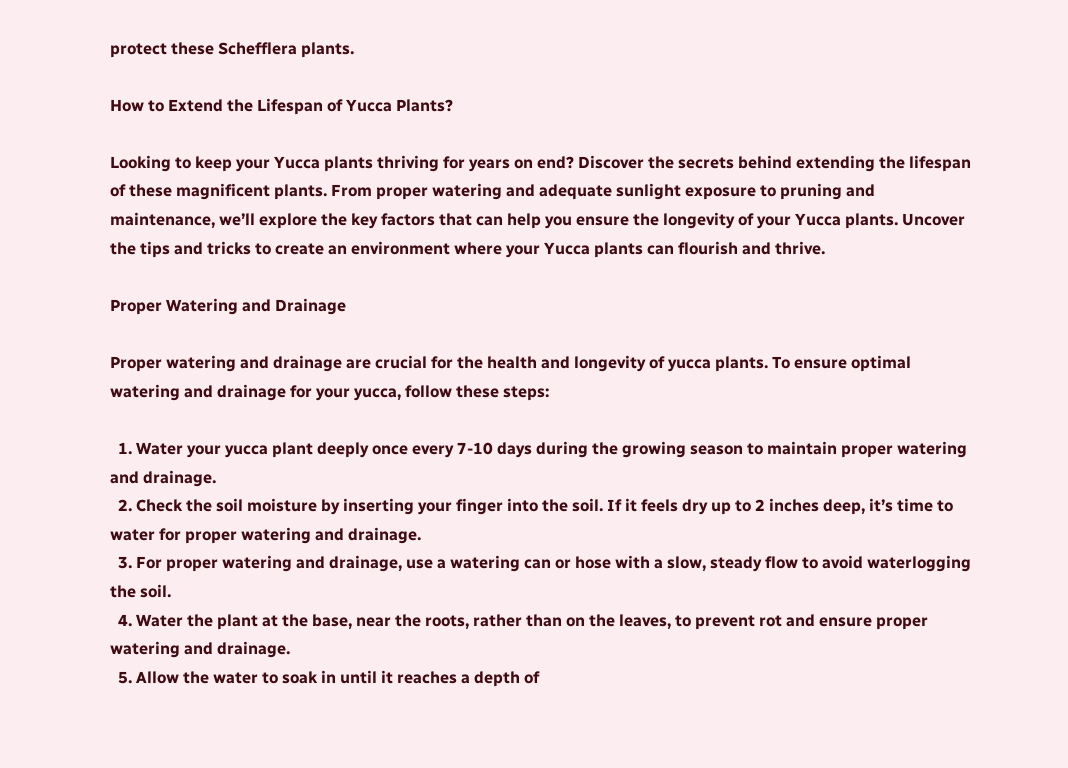protect these Schefflera plants.

How to Extend the Lifespan of Yucca Plants?

Looking to keep your Yucca plants thriving for years on end? Discover the secrets behind extending the lifespan of these magnificent plants. From proper watering and adequate sunlight exposure to pruning and maintenance, we’ll explore the key factors that can help you ensure the longevity of your Yucca plants. Uncover the tips and tricks to create an environment where your Yucca plants can flourish and thrive.

Proper Watering and Drainage

Proper watering and drainage are crucial for the health and longevity of yucca plants. To ensure optimal watering and drainage for your yucca, follow these steps:

  1. Water your yucca plant deeply once every 7-10 days during the growing season to maintain proper watering and drainage.
  2. Check the soil moisture by inserting your finger into the soil. If it feels dry up to 2 inches deep, it’s time to water for proper watering and drainage.
  3. For proper watering and drainage, use a watering can or hose with a slow, steady flow to avoid waterlogging the soil.
  4. Water the plant at the base, near the roots, rather than on the leaves, to prevent rot and ensure proper watering and drainage.
  5. Allow the water to soak in until it reaches a depth of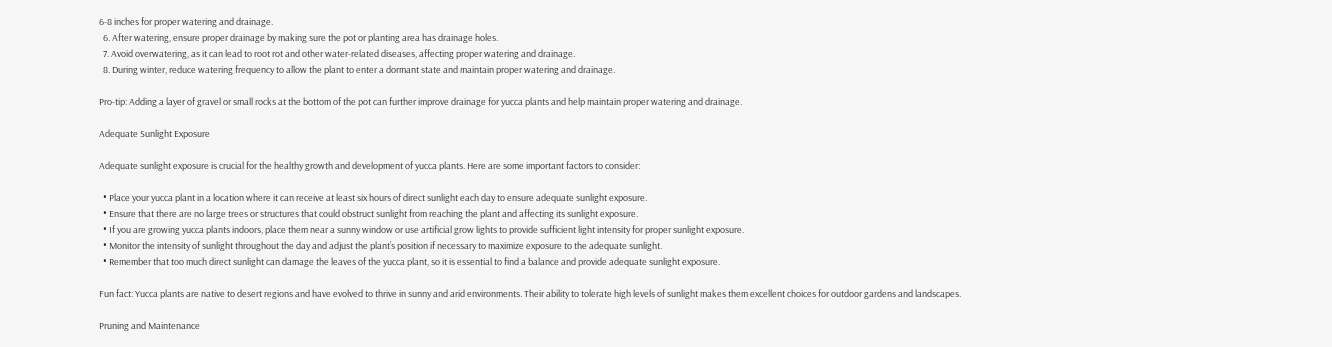6-8 inches for proper watering and drainage.
  6. After watering, ensure proper drainage by making sure the pot or planting area has drainage holes.
  7. Avoid overwatering, as it can lead to root rot and other water-related diseases, affecting proper watering and drainage.
  8. During winter, reduce watering frequency to allow the plant to enter a dormant state and maintain proper watering and drainage.

Pro-tip: Adding a layer of gravel or small rocks at the bottom of the pot can further improve drainage for yucca plants and help maintain proper watering and drainage.

Adequate Sunlight Exposure

Adequate sunlight exposure is crucial for the healthy growth and development of yucca plants. Here are some important factors to consider:

  • Place your yucca plant in a location where it can receive at least six hours of direct sunlight each day to ensure adequate sunlight exposure.
  • Ensure that there are no large trees or structures that could obstruct sunlight from reaching the plant and affecting its sunlight exposure.
  • If you are growing yucca plants indoors, place them near a sunny window or use artificial grow lights to provide sufficient light intensity for proper sunlight exposure.
  • Monitor the intensity of sunlight throughout the day and adjust the plant’s position if necessary to maximize exposure to the adequate sunlight.
  • Remember that too much direct sunlight can damage the leaves of the yucca plant, so it is essential to find a balance and provide adequate sunlight exposure.

Fun fact: Yucca plants are native to desert regions and have evolved to thrive in sunny and arid environments. Their ability to tolerate high levels of sunlight makes them excellent choices for outdoor gardens and landscapes.

Pruning and Maintenance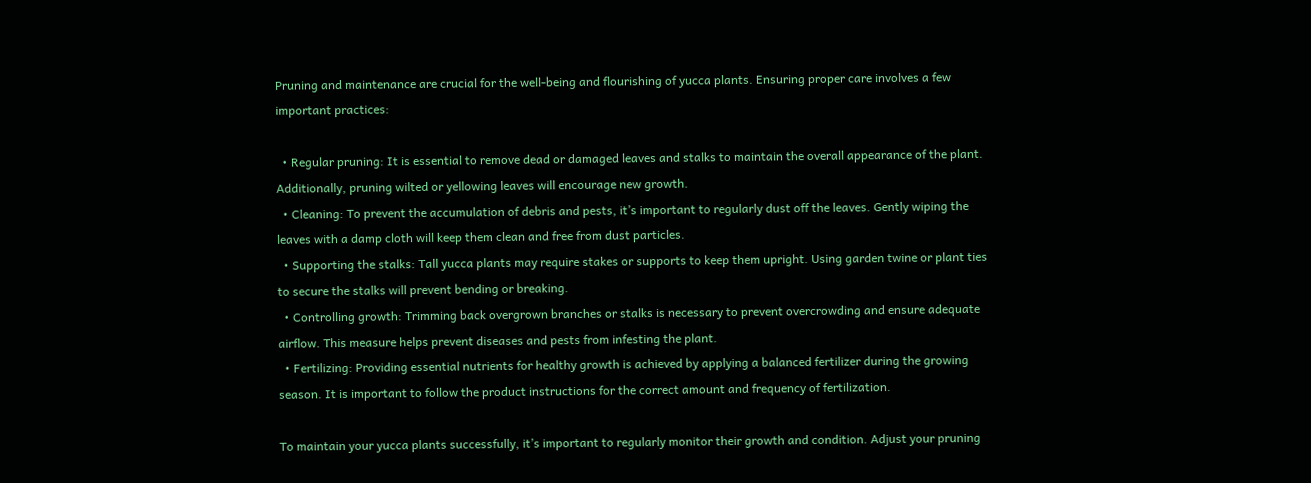Pruning and maintenance are crucial for the well-being and flourishing of yucca plants. Ensuring proper care involves a few important practices:

  • Regular pruning: It is essential to remove dead or damaged leaves and stalks to maintain the overall appearance of the plant. Additionally, pruning wilted or yellowing leaves will encourage new growth.
  • Cleaning: To prevent the accumulation of debris and pests, it’s important to regularly dust off the leaves. Gently wiping the leaves with a damp cloth will keep them clean and free from dust particles.
  • Supporting the stalks: Tall yucca plants may require stakes or supports to keep them upright. Using garden twine or plant ties to secure the stalks will prevent bending or breaking.
  • Controlling growth: Trimming back overgrown branches or stalks is necessary to prevent overcrowding and ensure adequate airflow. This measure helps prevent diseases and pests from infesting the plant.
  • Fertilizing: Providing essential nutrients for healthy growth is achieved by applying a balanced fertilizer during the growing season. It is important to follow the product instructions for the correct amount and frequency of fertilization.

To maintain your yucca plants successfully, it’s important to regularly monitor their growth and condition. Adjust your pruning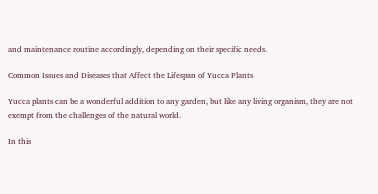and maintenance routine accordingly, depending on their specific needs.

Common Issues and Diseases that Affect the Lifespan of Yucca Plants

Yucca plants can be a wonderful addition to any garden, but like any living organism, they are not exempt from the challenges of the natural world.

In this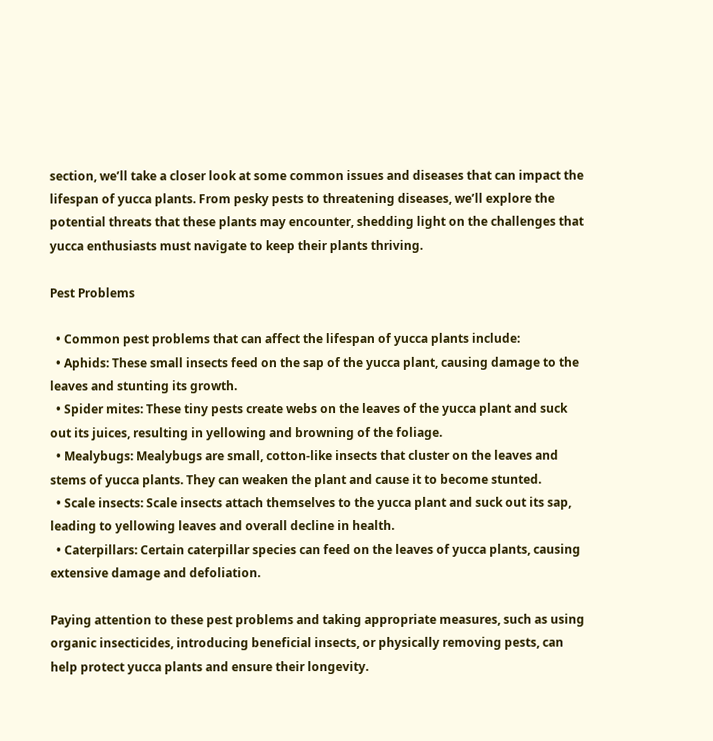section, we’ll take a closer look at some common issues and diseases that can impact the lifespan of yucca plants. From pesky pests to threatening diseases, we’ll explore the potential threats that these plants may encounter, shedding light on the challenges that yucca enthusiasts must navigate to keep their plants thriving.

Pest Problems

  • Common pest problems that can affect the lifespan of yucca plants include:
  • Aphids: These small insects feed on the sap of the yucca plant, causing damage to the leaves and stunting its growth.
  • Spider mites: These tiny pests create webs on the leaves of the yucca plant and suck out its juices, resulting in yellowing and browning of the foliage.
  • Mealybugs: Mealybugs are small, cotton-like insects that cluster on the leaves and stems of yucca plants. They can weaken the plant and cause it to become stunted.
  • Scale insects: Scale insects attach themselves to the yucca plant and suck out its sap, leading to yellowing leaves and overall decline in health.
  • Caterpillars: Certain caterpillar species can feed on the leaves of yucca plants, causing extensive damage and defoliation.

Paying attention to these pest problems and taking appropriate measures, such as using organic insecticides, introducing beneficial insects, or physically removing pests, can help protect yucca plants and ensure their longevity.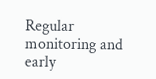Regular monitoring and early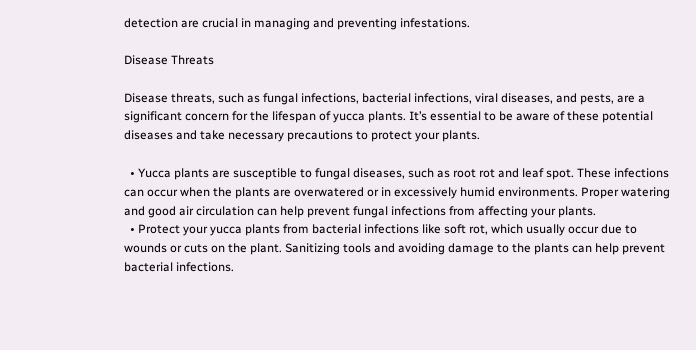detection are crucial in managing and preventing infestations.

Disease Threats

Disease threats, such as fungal infections, bacterial infections, viral diseases, and pests, are a significant concern for the lifespan of yucca plants. It’s essential to be aware of these potential diseases and take necessary precautions to protect your plants.

  • Yucca plants are susceptible to fungal diseases, such as root rot and leaf spot. These infections can occur when the plants are overwatered or in excessively humid environments. Proper watering and good air circulation can help prevent fungal infections from affecting your plants.
  • Protect your yucca plants from bacterial infections like soft rot, which usually occur due to wounds or cuts on the plant. Sanitizing tools and avoiding damage to the plants can help prevent bacterial infections.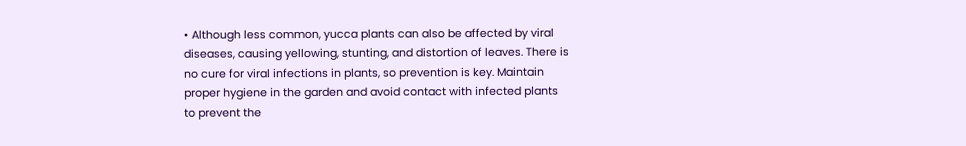• Although less common, yucca plants can also be affected by viral diseases, causing yellowing, stunting, and distortion of leaves. There is no cure for viral infections in plants, so prevention is key. Maintain proper hygiene in the garden and avoid contact with infected plants to prevent the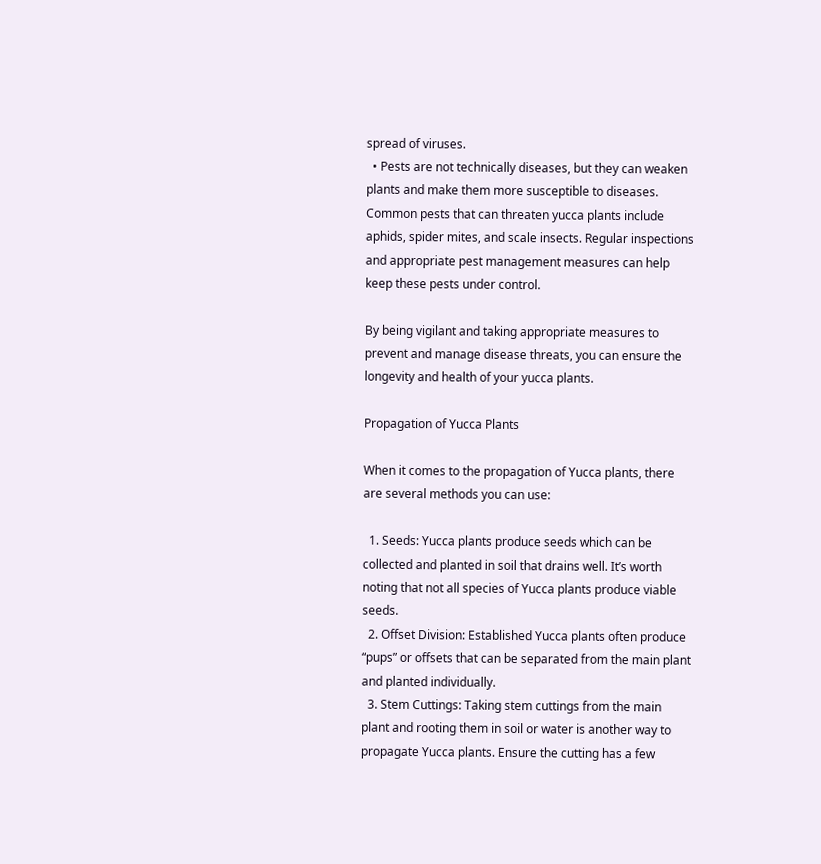spread of viruses.
  • Pests are not technically diseases, but they can weaken plants and make them more susceptible to diseases. Common pests that can threaten yucca plants include aphids, spider mites, and scale insects. Regular inspections and appropriate pest management measures can help keep these pests under control.

By being vigilant and taking appropriate measures to prevent and manage disease threats, you can ensure the longevity and health of your yucca plants.

Propagation of Yucca Plants

When it comes to the propagation of Yucca plants, there are several methods you can use:

  1. Seeds: Yucca plants produce seeds which can be collected and planted in soil that drains well. It’s worth noting that not all species of Yucca plants produce viable seeds.
  2. Offset Division: Established Yucca plants often produce “pups” or offsets that can be separated from the main plant and planted individually.
  3. Stem Cuttings: Taking stem cuttings from the main plant and rooting them in soil or water is another way to propagate Yucca plants. Ensure the cutting has a few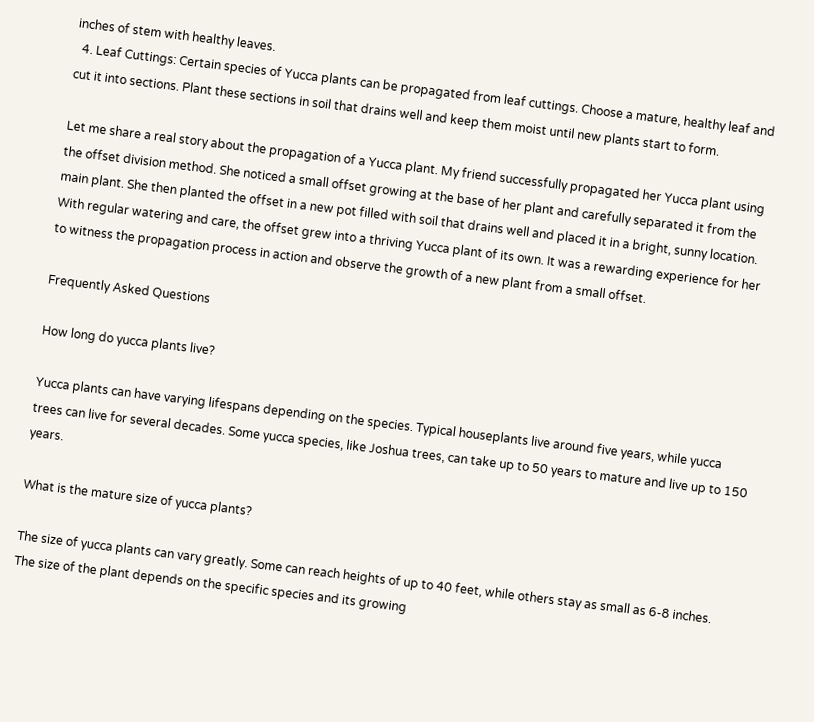inches of stem with healthy leaves.
  4. Leaf Cuttings: Certain species of Yucca plants can be propagated from leaf cuttings. Choose a mature, healthy leaf and cut it into sections. Plant these sections in soil that drains well and keep them moist until new plants start to form.

Let me share a real story about the propagation of a Yucca plant. My friend successfully propagated her Yucca plant using the offset division method. She noticed a small offset growing at the base of her plant and carefully separated it from the main plant. She then planted the offset in a new pot filled with soil that drains well and placed it in a bright, sunny location. With regular watering and care, the offset grew into a thriving Yucca plant of its own. It was a rewarding experience for her to witness the propagation process in action and observe the growth of a new plant from a small offset.

Frequently Asked Questions

How long do yucca plants live?

Yucca plants can have varying lifespans depending on the species. Typical houseplants live around five years, while yucca trees can live for several decades. Some yucca species, like Joshua trees, can take up to 50 years to mature and live up to 150 years.

What is the mature size of yucca plants?

The size of yucca plants can vary greatly. Some can reach heights of up to 40 feet, while others stay as small as 6-8 inches. The size of the plant depends on the specific species and its growing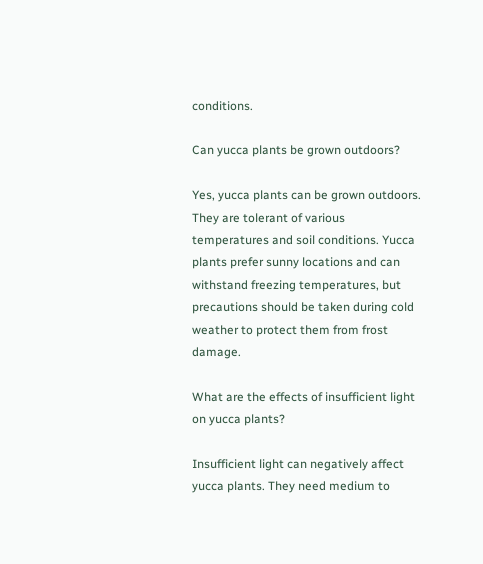conditions.

Can yucca plants be grown outdoors?

Yes, yucca plants can be grown outdoors. They are tolerant of various temperatures and soil conditions. Yucca plants prefer sunny locations and can withstand freezing temperatures, but precautions should be taken during cold weather to protect them from frost damage.

What are the effects of insufficient light on yucca plants?

Insufficient light can negatively affect yucca plants. They need medium to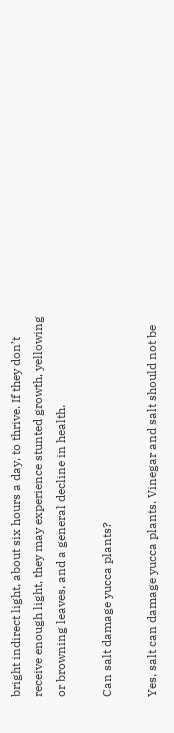bright indirect light, about six hours a day, to thrive. If they don’t receive enough light, they may experience stunted growth, yellowing or browning leaves, and a general decline in health.

Can salt damage yucca plants?

Yes, salt can damage yucca plants. Vinegar and salt should not be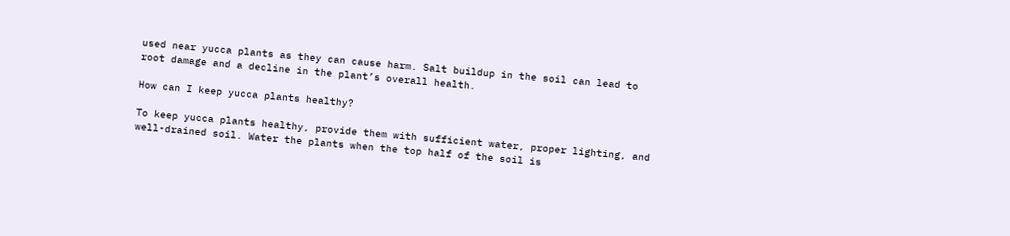used near yucca plants as they can cause harm. Salt buildup in the soil can lead to root damage and a decline in the plant’s overall health.

How can I keep yucca plants healthy?

To keep yucca plants healthy, provide them with sufficient water, proper lighting, and well-drained soil. Water the plants when the top half of the soil is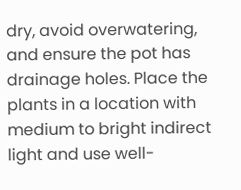dry, avoid overwatering, and ensure the pot has drainage holes. Place the plants in a location with medium to bright indirect light and use well-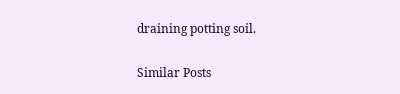draining potting soil.

Similar Posts